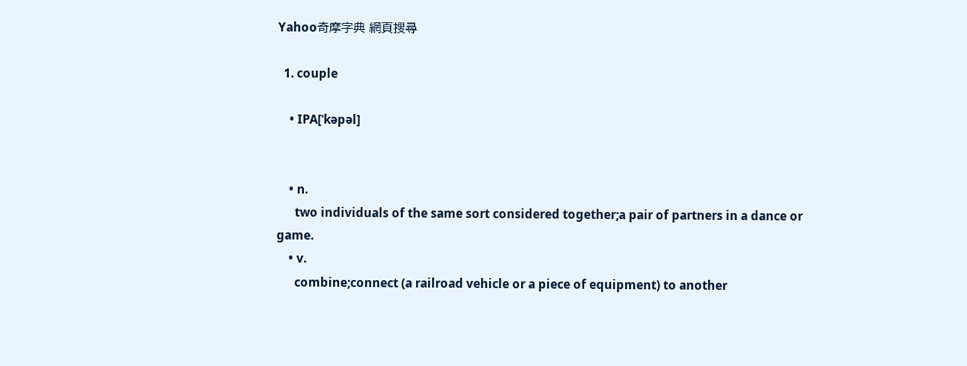Yahoo奇摩字典 網頁搜尋

  1. couple

    • IPA[ˈkəpəl]


    • n.
      two individuals of the same sort considered together;a pair of partners in a dance or game.
    • v.
      combine;connect (a railroad vehicle or a piece of equipment) to another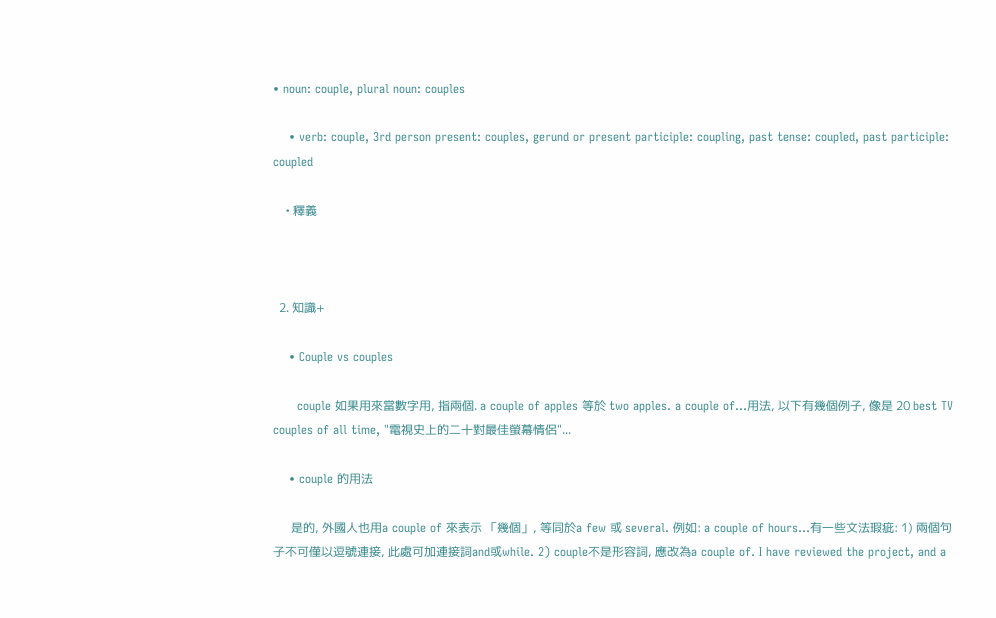• noun: couple, plural noun: couples

    • verb: couple, 3rd person present: couples, gerund or present participle: coupling, past tense: coupled, past participle: coupled

    • 釋義



  2. 知識+

    • Couple vs couples

      couple 如果用來當數字用, 指兩個. a couple of apples 等於 two apples. a couple of...用法, 以下有幾個例子, 像是 20 best TV couples of all time, "電視史上的二十對最佳螢幕情侶"...

    • couple 的用法

      是的, 外國人也用a couple of 來表示 「幾個」, 等同於a few 或 several. 例如: a couple of hours...有一些文法瑕疵: 1) 兩個句子不可僅以逗號連接, 此處可加連接詞and或while. 2) couple不是形容詞, 應改為a couple of. I have reviewed the project, and a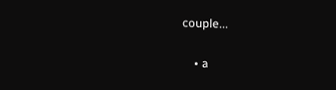couple...

    • a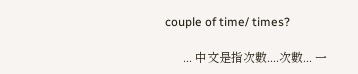couple of time/ times?

      ... 中文是指次數....次數... 一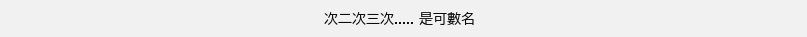次二次三次..... 是可數名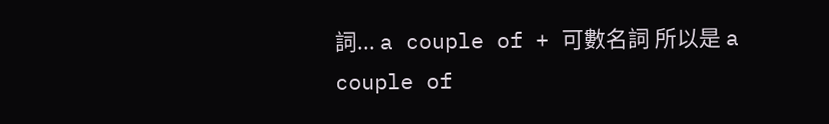詞... a couple of + 可數名詞 所以是 a couple of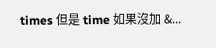times 但是 time 如果沒加 &...